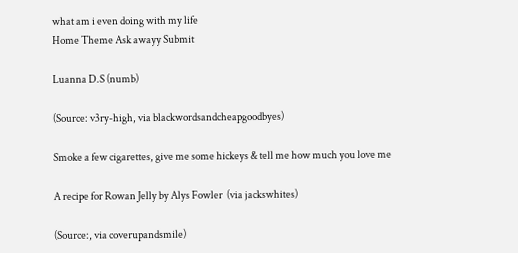what am i even doing with my life
Home Theme Ask awayy Submit

Luanna D.S (numb)

(Source: v3ry-high, via blackwordsandcheapgoodbyes)

Smoke a few cigarettes, give me some hickeys & tell me how much you love me

A recipe for Rowan Jelly by Alys Fowler  (via jackswhites)

(Source:, via coverupandsmile)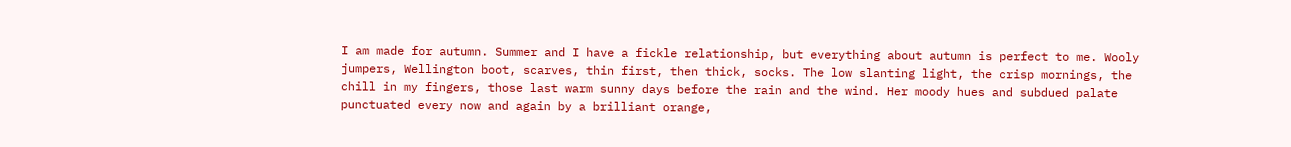I am made for autumn. Summer and I have a fickle relationship, but everything about autumn is perfect to me. Wooly jumpers, Wellington boot, scarves, thin first, then thick, socks. The low slanting light, the crisp mornings, the chill in my fingers, those last warm sunny days before the rain and the wind. Her moody hues and subdued palate punctuated every now and again by a brilliant orange,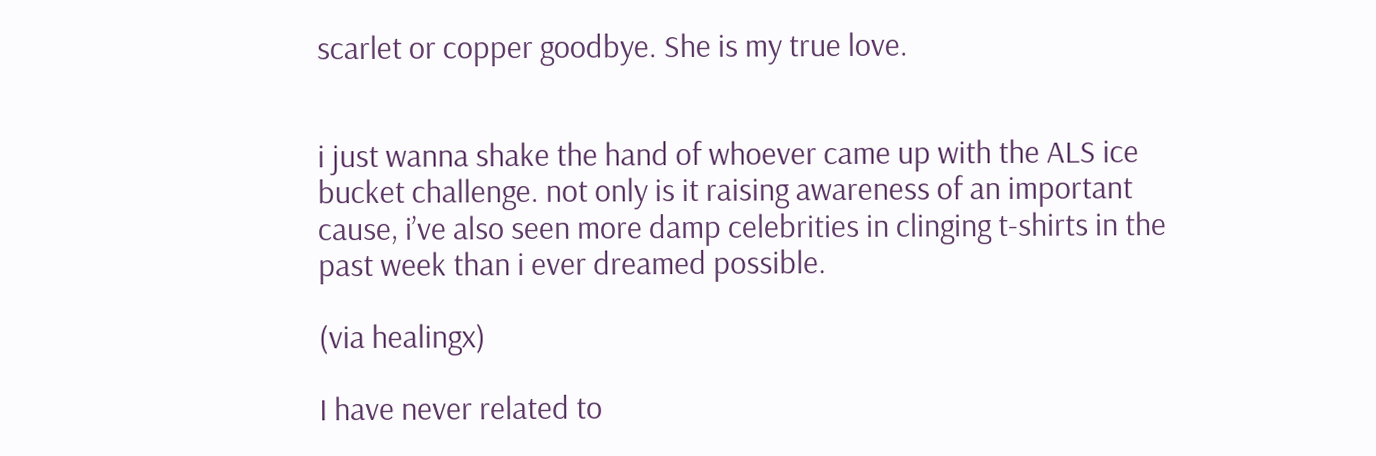scarlet or copper goodbye. She is my true love.


i just wanna shake the hand of whoever came up with the ALS ice bucket challenge. not only is it raising awareness of an important cause, i’ve also seen more damp celebrities in clinging t-shirts in the past week than i ever dreamed possible.

(via healingx)

I have never related to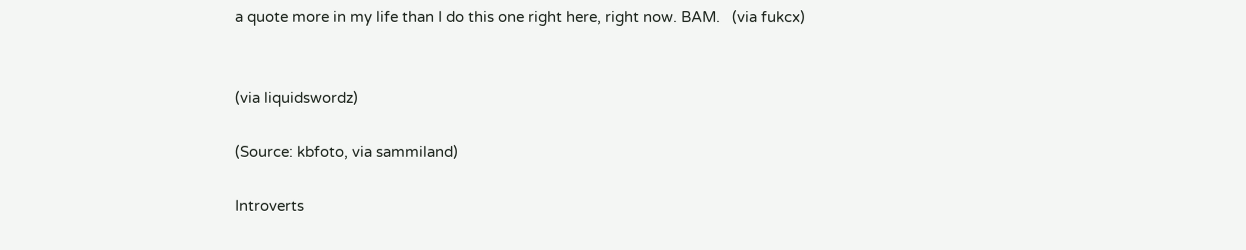a quote more in my life than I do this one right here, right now. BAM.   (via fukcx)


(via liquidswordz)

(Source: kbfoto, via sammiland)

Introverts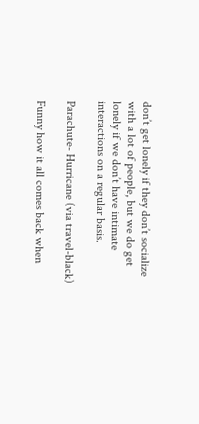don’t get lonely if they don’t socialize with a lot of people, but we do get lonely if we don’t have intimate interactions on a regular basis.

Parachute- Hurricane (via travel-black)

Funny how it all comes back when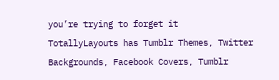you’re trying to forget it
TotallyLayouts has Tumblr Themes, Twitter Backgrounds, Facebook Covers, Tumblr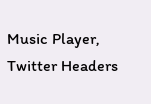Music Player, Twitter Headers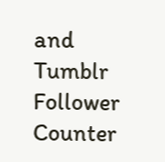and Tumblr Follower Counter